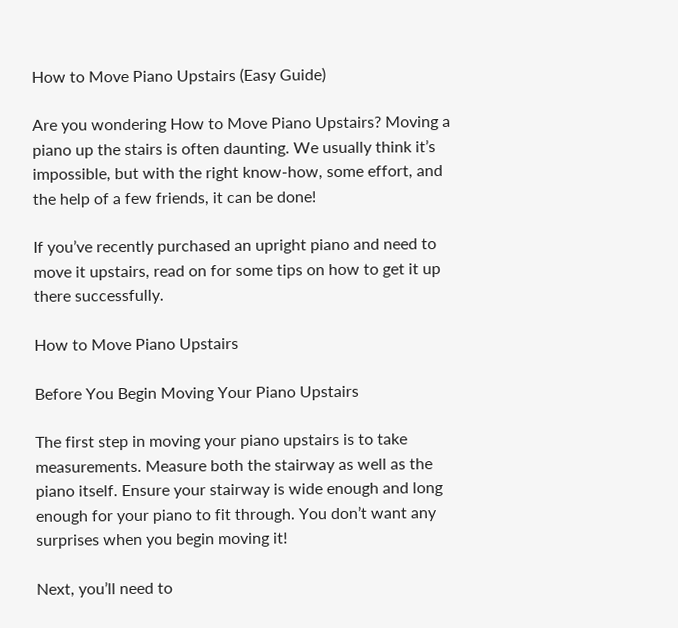How to Move Piano Upstairs (Easy Guide)

Are you wondering How to Move Piano Upstairs? Moving a piano up the stairs is often daunting. We usually think it’s impossible, but with the right know-how, some effort, and the help of a few friends, it can be done!

If you’ve recently purchased an upright piano and need to move it upstairs, read on for some tips on how to get it up there successfully.

How to Move Piano Upstairs

Before You Begin Moving Your Piano Upstairs

The first step in moving your piano upstairs is to take measurements. Measure both the stairway as well as the piano itself. Ensure your stairway is wide enough and long enough for your piano to fit through. You don’t want any surprises when you begin moving it!

Next, you’ll need to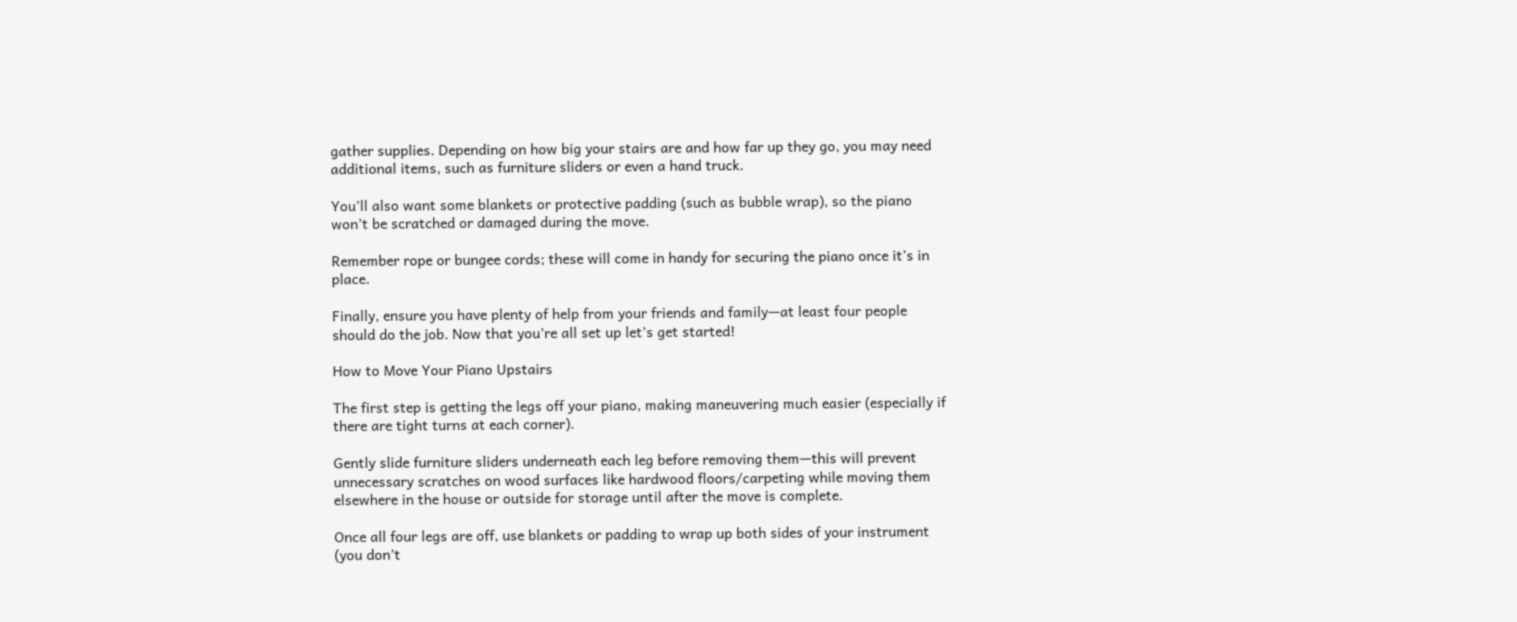gather supplies. Depending on how big your stairs are and how far up they go, you may need additional items, such as furniture sliders or even a hand truck.

You’ll also want some blankets or protective padding (such as bubble wrap), so the piano won’t be scratched or damaged during the move.

Remember rope or bungee cords; these will come in handy for securing the piano once it’s in place.

Finally, ensure you have plenty of help from your friends and family—at least four people should do the job. Now that you’re all set up let’s get started!

How to Move Your Piano Upstairs

The first step is getting the legs off your piano, making maneuvering much easier (especially if there are tight turns at each corner).

Gently slide furniture sliders underneath each leg before removing them—this will prevent unnecessary scratches on wood surfaces like hardwood floors/carpeting while moving them elsewhere in the house or outside for storage until after the move is complete.

Once all four legs are off, use blankets or padding to wrap up both sides of your instrument (you don’t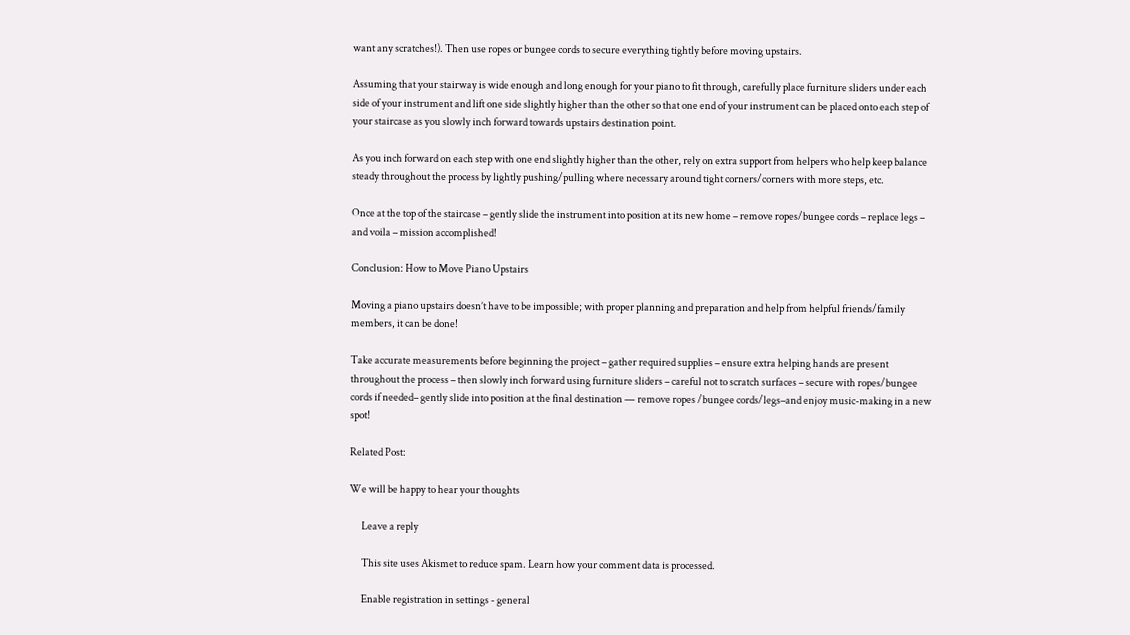want any scratches!). Then use ropes or bungee cords to secure everything tightly before moving upstairs.

Assuming that your stairway is wide enough and long enough for your piano to fit through, carefully place furniture sliders under each side of your instrument and lift one side slightly higher than the other so that one end of your instrument can be placed onto each step of your staircase as you slowly inch forward towards upstairs destination point.

As you inch forward on each step with one end slightly higher than the other, rely on extra support from helpers who help keep balance steady throughout the process by lightly pushing/pulling where necessary around tight corners/corners with more steps, etc.

Once at the top of the staircase – gently slide the instrument into position at its new home – remove ropes/bungee cords – replace legs – and voila – mission accomplished!

Conclusion: How to Move Piano Upstairs

Moving a piano upstairs doesn’t have to be impossible; with proper planning and preparation and help from helpful friends/family members, it can be done!

Take accurate measurements before beginning the project – gather required supplies – ensure extra helping hands are present throughout the process – then slowly inch forward using furniture sliders – careful not to scratch surfaces – secure with ropes/bungee cords if needed– gently slide into position at the final destination — remove ropes /bungee cords/legs–and enjoy music-making in a new spot!

Related Post:

We will be happy to hear your thoughts

      Leave a reply

      This site uses Akismet to reduce spam. Learn how your comment data is processed.

      Enable registration in settings - general